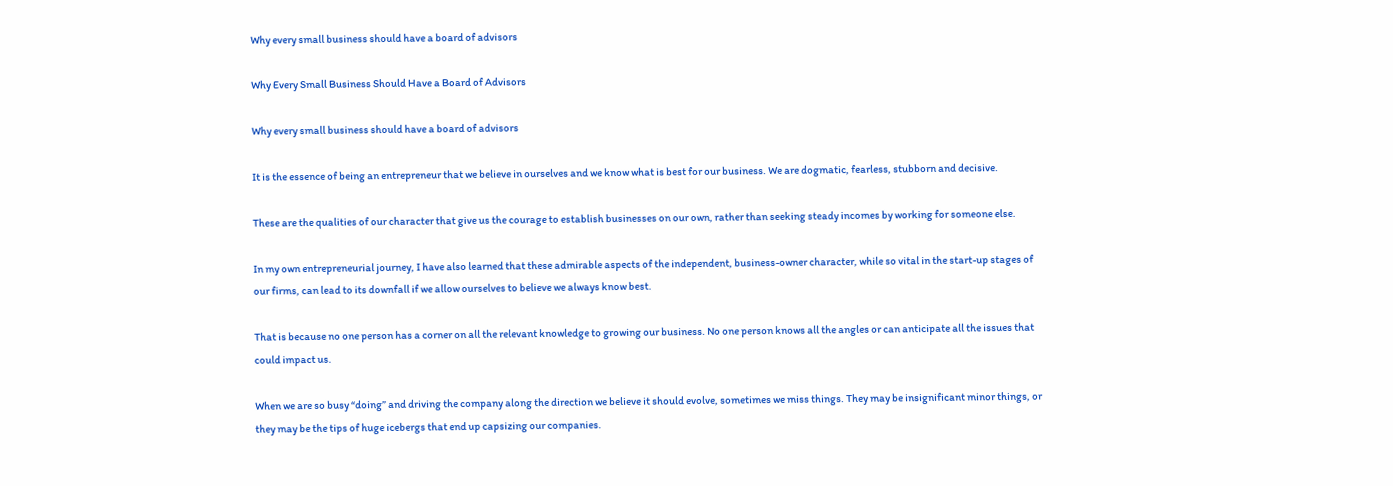Why every small business should have a board of advisors

Why Every Small Business Should Have a Board of Advisors

Why every small business should have a board of advisors

It is the essence of being an entrepreneur that we believe in ourselves and we know what is best for our business. We are dogmatic, fearless, stubborn and decisive.

These are the qualities of our character that give us the courage to establish businesses on our own, rather than seeking steady incomes by working for someone else.

In my own entrepreneurial journey, I have also learned that these admirable aspects of the independent, business-owner character, while so vital in the start-up stages of our firms, can lead to its downfall if we allow ourselves to believe we always know best.

That is because no one person has a corner on all the relevant knowledge to growing our business. No one person knows all the angles or can anticipate all the issues that could impact us.

When we are so busy “doing” and driving the company along the direction we believe it should evolve, sometimes we miss things. They may be insignificant minor things, or they may be the tips of huge icebergs that end up capsizing our companies.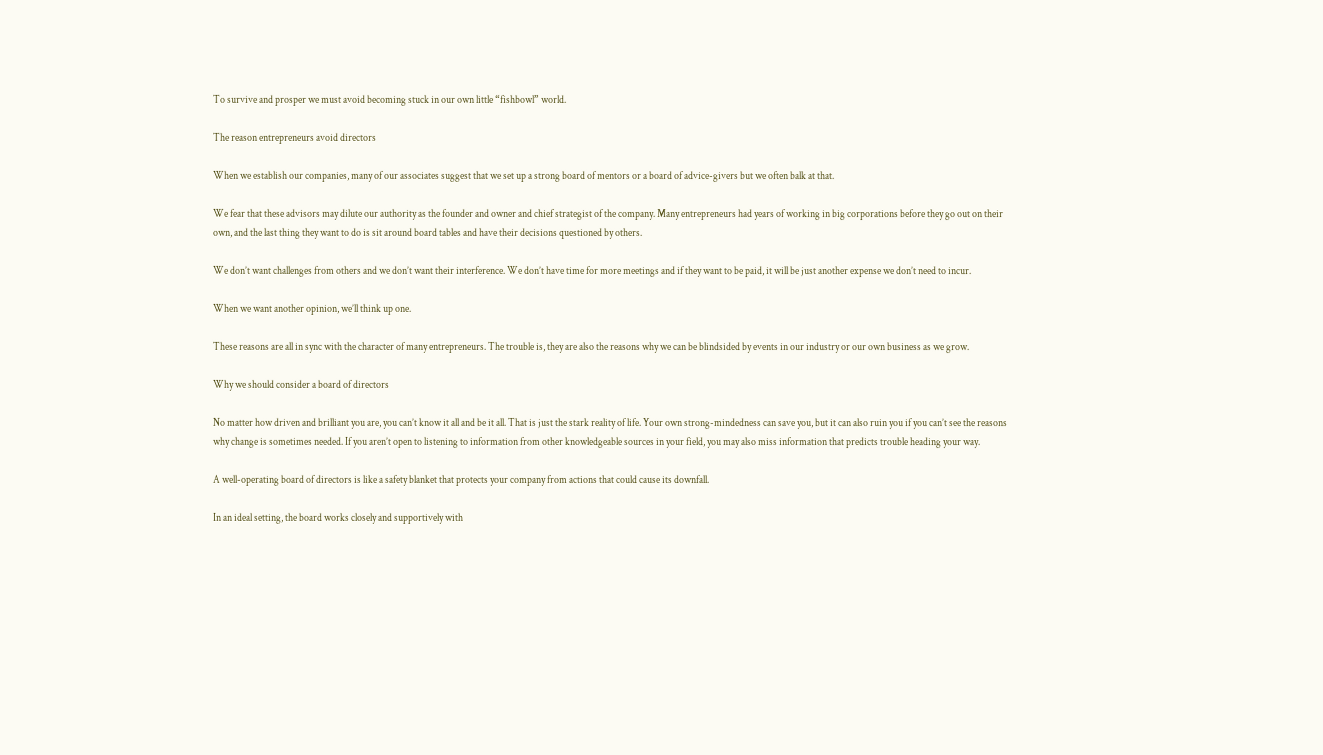To survive and prosper we must avoid becoming stuck in our own little “fishbowl” world.

The reason entrepreneurs avoid directors

When we establish our companies, many of our associates suggest that we set up a strong board of mentors or a board of advice-givers but we often balk at that.

We fear that these advisors may dilute our authority as the founder and owner and chief strategist of the company. Many entrepreneurs had years of working in big corporations before they go out on their own, and the last thing they want to do is sit around board tables and have their decisions questioned by others.

We don’t want challenges from others and we don’t want their interference. We don’t have time for more meetings and if they want to be paid, it will be just another expense we don’t need to incur.

When we want another opinion, we’ll think up one.

These reasons are all in sync with the character of many entrepreneurs. The trouble is, they are also the reasons why we can be blindsided by events in our industry or our own business as we grow.

Why we should consider a board of directors

No matter how driven and brilliant you are, you can’t know it all and be it all. That is just the stark reality of life. Your own strong-mindedness can save you, but it can also ruin you if you can’t see the reasons why change is sometimes needed. If you aren’t open to listening to information from other knowledgeable sources in your field, you may also miss information that predicts trouble heading your way.

A well-operating board of directors is like a safety blanket that protects your company from actions that could cause its downfall.

In an ideal setting, the board works closely and supportively with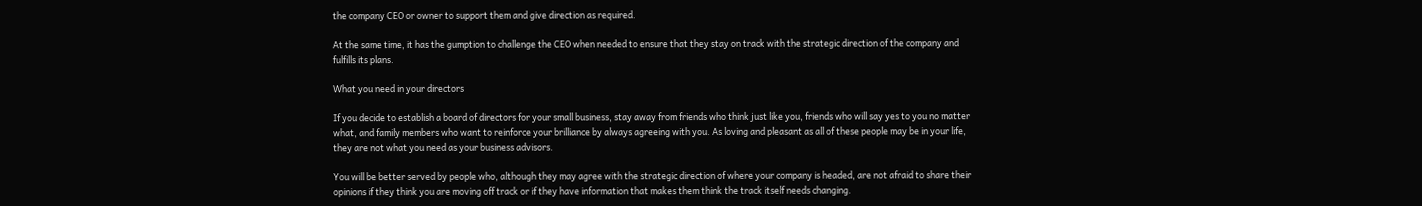the company CEO or owner to support them and give direction as required.

At the same time, it has the gumption to challenge the CEO when needed to ensure that they stay on track with the strategic direction of the company and fulfills its plans.

What you need in your directors

If you decide to establish a board of directors for your small business, stay away from friends who think just like you, friends who will say yes to you no matter what, and family members who want to reinforce your brilliance by always agreeing with you. As loving and pleasant as all of these people may be in your life, they are not what you need as your business advisors.

You will be better served by people who, although they may agree with the strategic direction of where your company is headed, are not afraid to share their opinions if they think you are moving off track or if they have information that makes them think the track itself needs changing.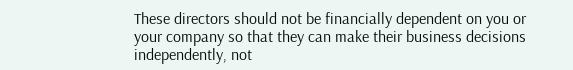These directors should not be financially dependent on you or your company so that they can make their business decisions independently, not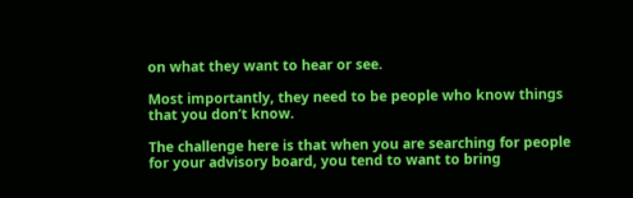on what they want to hear or see.

Most importantly, they need to be people who know things that you don’t know.

The challenge here is that when you are searching for people for your advisory board, you tend to want to bring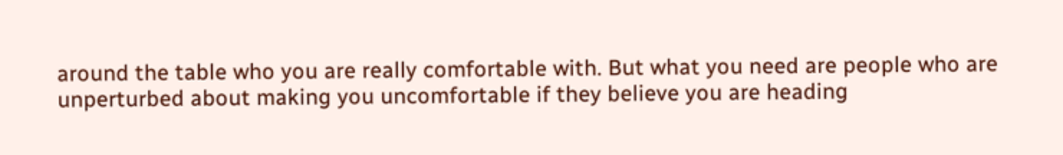around the table who you are really comfortable with. But what you need are people who are unperturbed about making you uncomfortable if they believe you are heading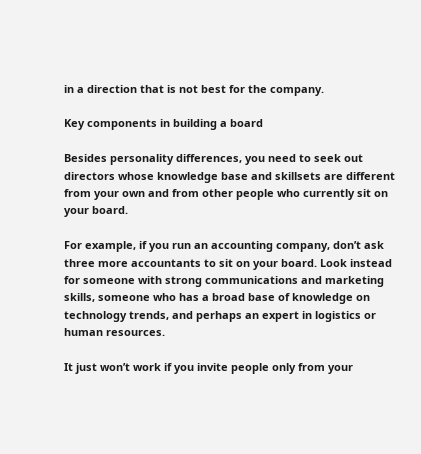in a direction that is not best for the company.

Key components in building a board

Besides personality differences, you need to seek out directors whose knowledge base and skillsets are different from your own and from other people who currently sit on your board.

For example, if you run an accounting company, don’t ask three more accountants to sit on your board. Look instead for someone with strong communications and marketing skills, someone who has a broad base of knowledge on technology trends, and perhaps an expert in logistics or human resources.

It just won’t work if you invite people only from your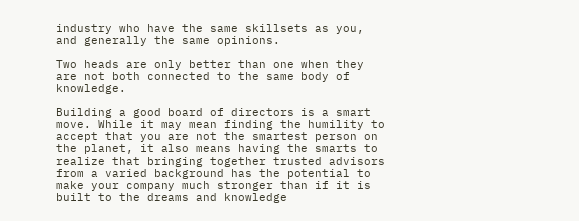industry who have the same skillsets as you, and generally the same opinions.

Two heads are only better than one when they are not both connected to the same body of knowledge.

Building a good board of directors is a smart move. While it may mean finding the humility to accept that you are not the smartest person on the planet, it also means having the smarts to realize that bringing together trusted advisors from a varied background has the potential to make your company much stronger than if it is built to the dreams and knowledge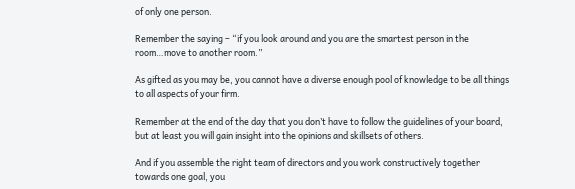of only one person.

Remember the saying – “if you look around and you are the smartest person in the room…move to another room.”

As gifted as you may be, you cannot have a diverse enough pool of knowledge to be all things to all aspects of your firm.

Remember at the end of the day that you don’t have to follow the guidelines of your board, but at least you will gain insight into the opinions and skillsets of others.

And if you assemble the right team of directors and you work constructively together towards one goal, you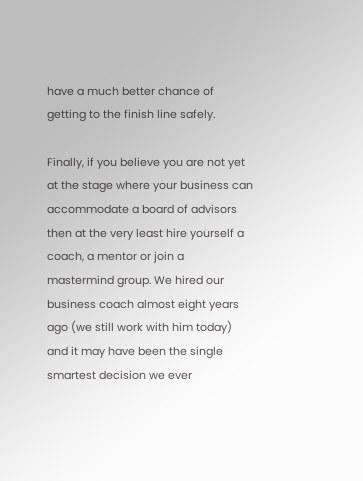have a much better chance of getting to the finish line safely.

Finally, if you believe you are not yet at the stage where your business can accommodate a board of advisors then at the very least hire yourself a coach, a mentor or join a mastermind group. We hired our business coach almost eight years ago (we still work with him today) and it may have been the single smartest decision we ever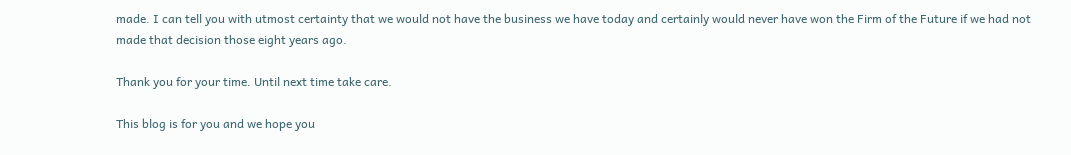made. I can tell you with utmost certainty that we would not have the business we have today and certainly would never have won the Firm of the Future if we had not made that decision those eight years ago.

Thank you for your time. Until next time take care.

This blog is for you and we hope you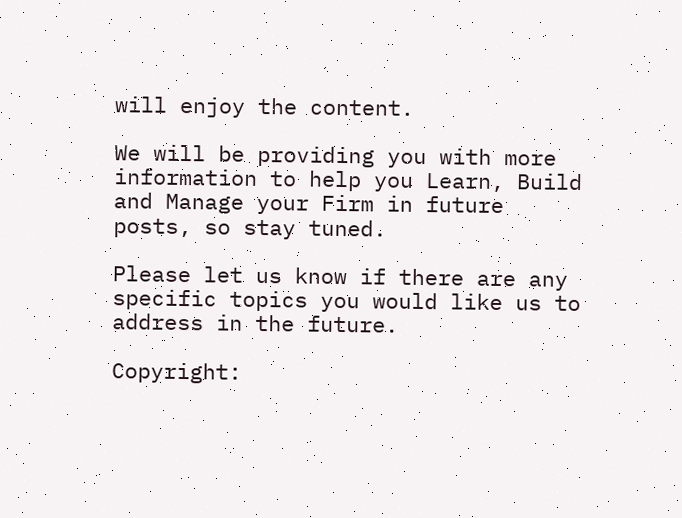will enjoy the content.

We will be providing you with more information to help you Learn, Build and Manage your Firm in future posts, so stay tuned.

Please let us know if there are any specific topics you would like us to address in the future.

Copyright: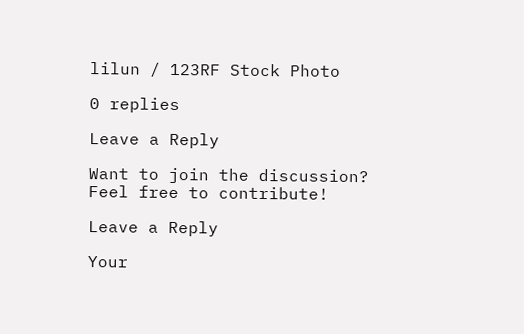lilun / 123RF Stock Photo

0 replies

Leave a Reply

Want to join the discussion?
Feel free to contribute!

Leave a Reply

Your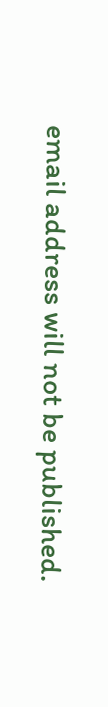email address will not be published.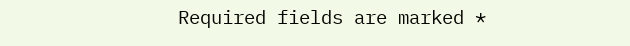Required fields are marked *